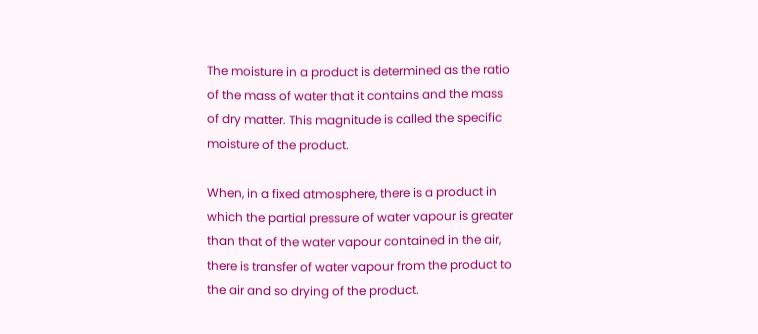The moisture in a product is determined as the ratio of the mass of water that it contains and the mass of dry matter. This magnitude is called the specific moisture of the product.

When, in a fixed atmosphere, there is a product in which the partial pressure of water vapour is greater than that of the water vapour contained in the air, there is transfer of water vapour from the product to the air and so drying of the product.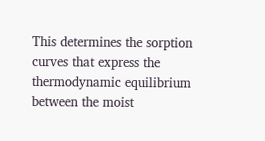This determines the sorption curves that express the thermodynamic equilibrium between the moist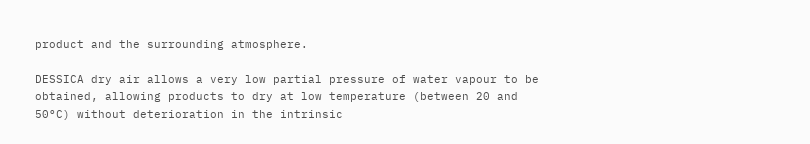product and the surrounding atmosphere.

DESSICA dry air allows a very low partial pressure of water vapour to be obtained, allowing products to dry at low temperature (between 20 and 50°C) without deterioration in the intrinsic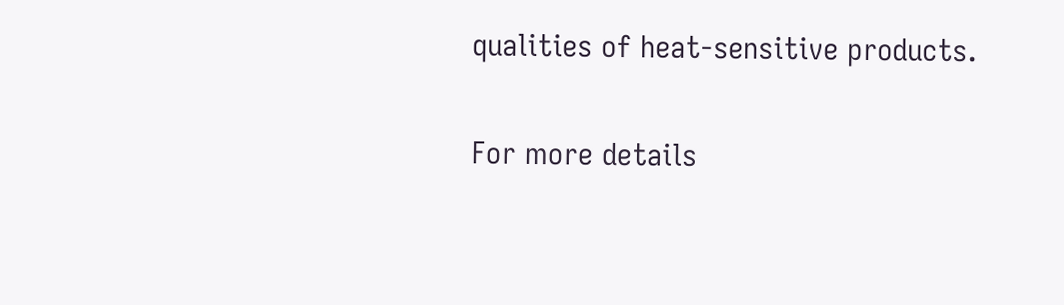qualities of heat-sensitive products.

For more details